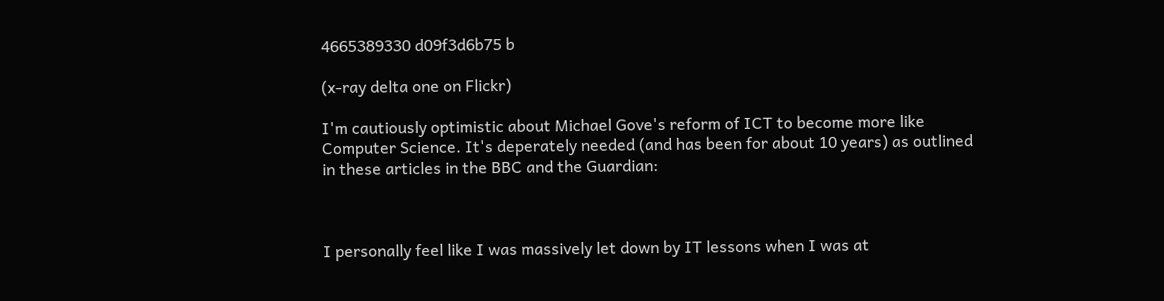4665389330 d09f3d6b75 b

(x-ray delta one on Flickr)

I'm cautiously optimistic about Michael Gove's reform of ICT to become more like Computer Science. It's deperately needed (and has been for about 10 years) as outlined in these articles in the BBC and the Guardian:



I personally feel like I was massively let down by IT lessons when I was at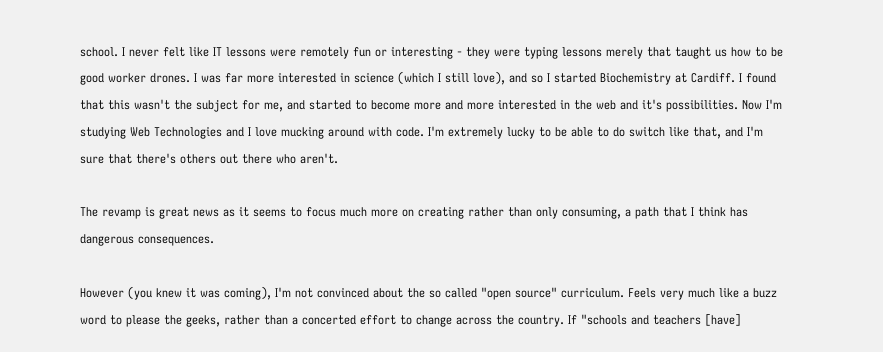school. I never felt like IT lessons were remotely fun or interesting - they were typing lessons merely that taught us how to be good worker drones. I was far more interested in science (which I still love), and so I started Biochemistry at Cardiff. I found that this wasn't the subject for me, and started to become more and more interested in the web and it's possibilities. Now I'm studying Web Technologies and I love mucking around with code. I'm extremely lucky to be able to do switch like that, and I'm sure that there's others out there who aren't.

The revamp is great news as it seems to focus much more on creating rather than only consuming, a path that I think has dangerous consequences.

However (you knew it was coming), I'm not convinced about the so called "open source" curriculum. Feels very much like a buzz word to please the geeks, rather than a concerted effort to change across the country. If "schools and teachers [have]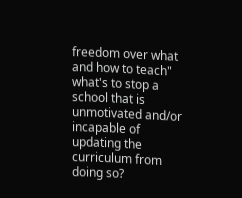freedom over what and how to teach" what's to stop a school that is unmotivated and/or incapable of updating the curriculum from doing so?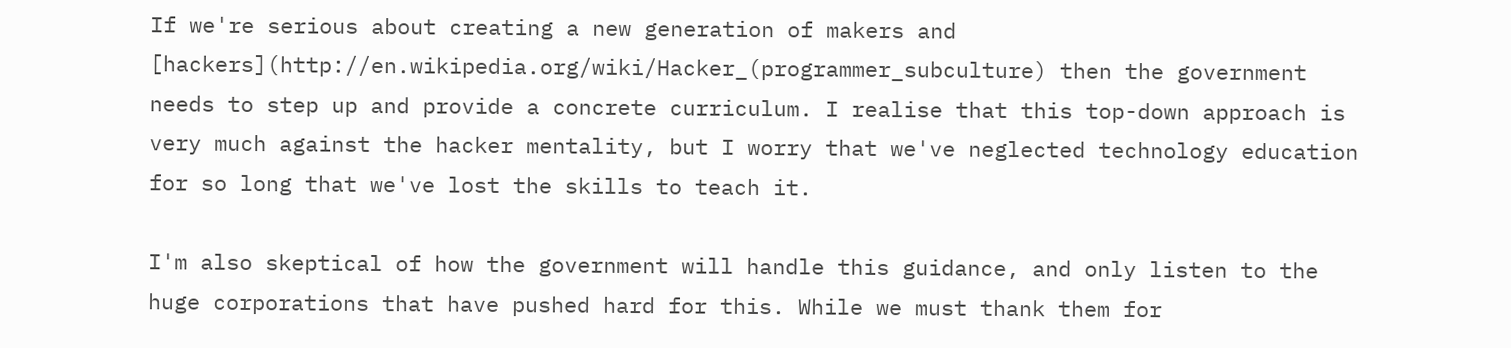If we're serious about creating a new generation of makers and [hackers](http://en.wikipedia.org/wiki/Hacker_(programmer_subculture) then the government needs to step up and provide a concrete curriculum. I realise that this top-down approach is very much against the hacker mentality, but I worry that we've neglected technology education for so long that we've lost the skills to teach it.

I'm also skeptical of how the government will handle this guidance, and only listen to the huge corporations that have pushed hard for this. While we must thank them for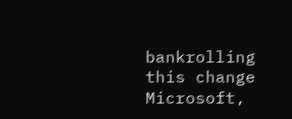bankrolling this change Microsoft,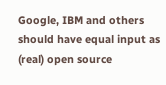Google, IBM and others should have equal input as (real) open source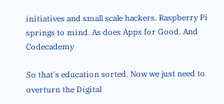initiatives and small scale hackers. Raspberry Pi springs to mind. As does Apps for Good. And Codecademy

So that's education sorted. Now we just need to overturn the Digital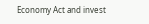Economy Act and invest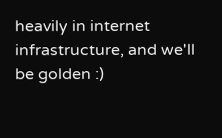heavily in internet infrastructure, and we'll be golden :)